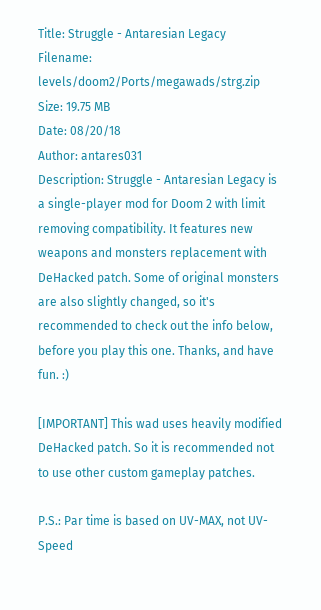Title: Struggle - Antaresian Legacy
Filename: levels/doom2/Ports/megawads/strg.zip
Size: 19.75 MB
Date: 08/20/18
Author: antares031
Description: Struggle - Antaresian Legacy is a single-player mod for Doom 2 with limit removing compatibility. It features new weapons and monsters replacement with DeHacked patch. Some of original monsters are also slightly changed, so it's recommended to check out the info below, before you play this one. Thanks, and have fun. :)

[IMPORTANT] This wad uses heavily modified DeHacked patch. So it is recommended not to use other custom gameplay patches.

P.S.: Par time is based on UV-MAX, not UV-Speed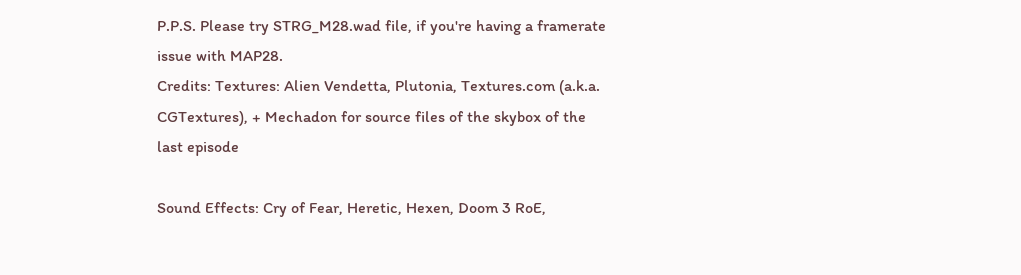P.P.S. Please try STRG_M28.wad file, if you're having a framerate issue with MAP28.
Credits: Textures: Alien Vendetta, Plutonia, Textures.com (a.k.a. CGTextures), + Mechadon for source files of the skybox of the last episode

Sound Effects: Cry of Fear, Heretic, Hexen, Doom 3 RoE,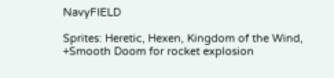NavyFIELD

Sprites: Heretic, Hexen, Kingdom of the Wind, +Smooth Doom for rocket explosion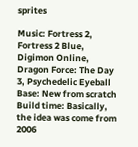sprites

Music: Fortress 2, Fortress 2 Blue, Digimon Online, Dragon Force: The Day 3, Psychedelic Eyeball
Base: New from scratch
Build time: Basically, the idea was come from 2006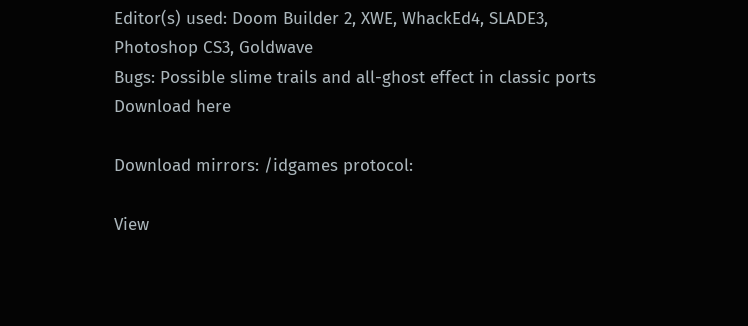Editor(s) used: Doom Builder 2, XWE, WhackEd4, SLADE3, Photoshop CS3, Goldwave
Bugs: Possible slime trails and all-ghost effect in classic ports
Download here

Download mirrors: /idgames protocol:

View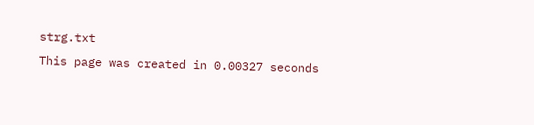strg.txt
This page was created in 0.00327 seconds